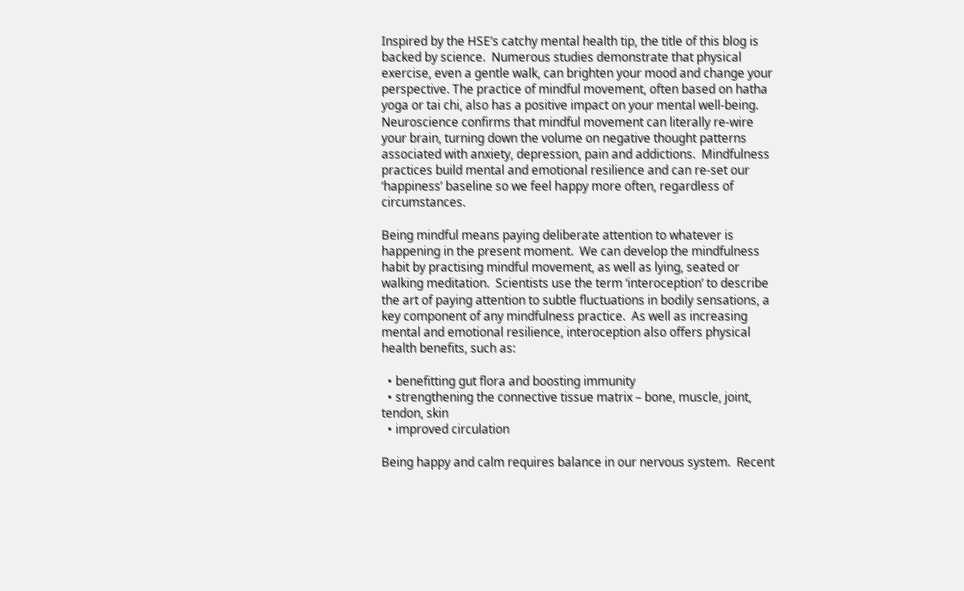Inspired by the HSE’s catchy mental health tip, the title of this blog is backed by science.  Numerous studies demonstrate that physical exercise, even a gentle walk, can brighten your mood and change your perspective. The practice of mindful movement, often based on hatha yoga or tai chi, also has a positive impact on your mental well-being.  Neuroscience confirms that mindful movement can literally re-wire your brain, turning down the volume on negative thought patterns associated with anxiety, depression, pain and addictions.  Mindfulness practices build mental and emotional resilience and can re-set our ‘happiness’ baseline so we feel happy more often, regardless of circumstances.

Being mindful means paying deliberate attention to whatever is happening in the present moment.  We can develop the mindfulness habit by practising mindful movement, as well as lying, seated or walking meditation.  Scientists use the term ‘interoception’ to describe the art of paying attention to subtle fluctuations in bodily sensations, a key component of any mindfulness practice.  As well as increasing mental and emotional resilience, interoception also offers physical health benefits, such as:

  • benefitting gut flora and boosting immunity
  • strengthening the connective tissue matrix – bone, muscle, joint, tendon, skin
  • improved circulation

Being happy and calm requires balance in our nervous system.  Recent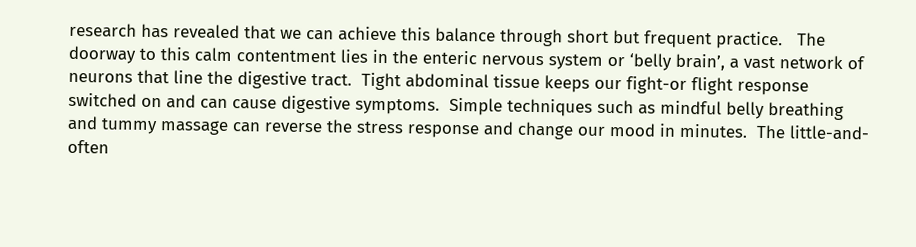research has revealed that we can achieve this balance through short but frequent practice.   The doorway to this calm contentment lies in the enteric nervous system or ‘belly brain’, a vast network of neurons that line the digestive tract.  Tight abdominal tissue keeps our fight-or flight response switched on and can cause digestive symptoms.  Simple techniques such as mindful belly breathing and tummy massage can reverse the stress response and change our mood in minutes.  The little-and-often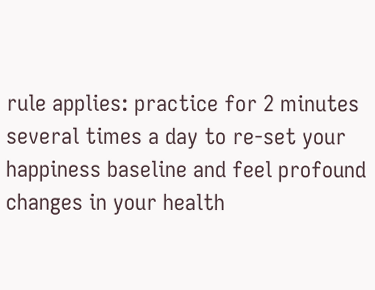rule applies: practice for 2 minutes several times a day to re-set your happiness baseline and feel profound changes in your health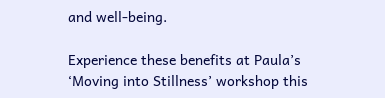and well-being.

Experience these benefits at Paula’s ‘Moving into Stillness’ workshop this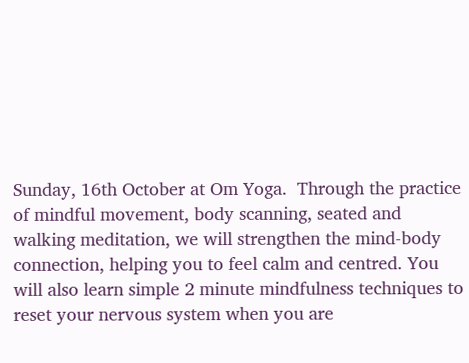Sunday, 16th October at Om Yoga.  Through the practice of mindful movement, body scanning, seated and walking meditation, we will strengthen the mind-body connection, helping you to feel calm and centred. You will also learn simple 2 minute mindfulness techniques to reset your nervous system when you are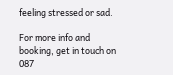feeling stressed or sad.

For more info and booking, get in touch on 087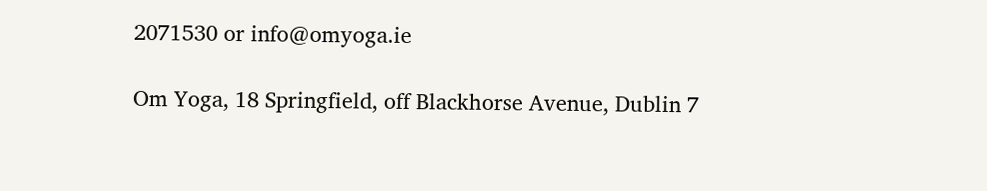2071530 or info@omyoga.ie

Om Yoga, 18 Springfield, off Blackhorse Avenue, Dublin 7